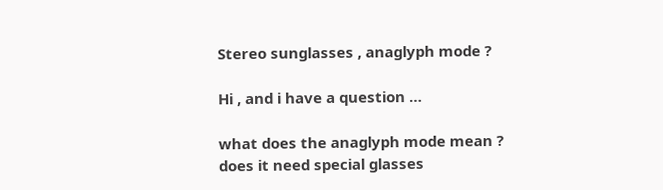Stereo sunglasses , anaglyph mode ?

Hi , and i have a question …

what does the anaglyph mode mean ?
does it need special glasses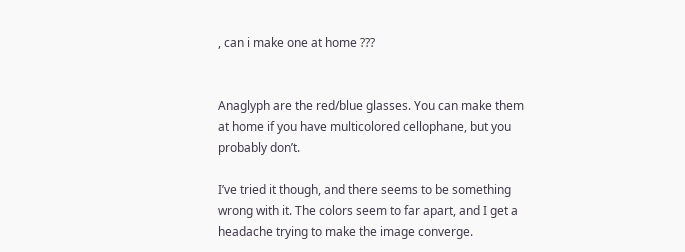, can i make one at home ???


Anaglyph are the red/blue glasses. You can make them at home if you have multicolored cellophane, but you probably don’t.

I’ve tried it though, and there seems to be something wrong with it. The colors seem to far apart, and I get a headache trying to make the image converge.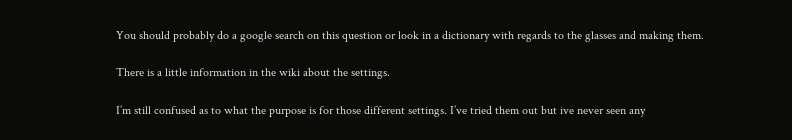You should probably do a google search on this question or look in a dictionary with regards to the glasses and making them.

There is a little information in the wiki about the settings.

I’m still confused as to what the purpose is for those different settings. I’ve tried them out but ive never seen any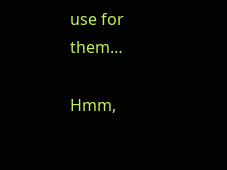use for them…

Hmm,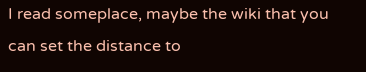I read someplace, maybe the wiki that you can set the distance to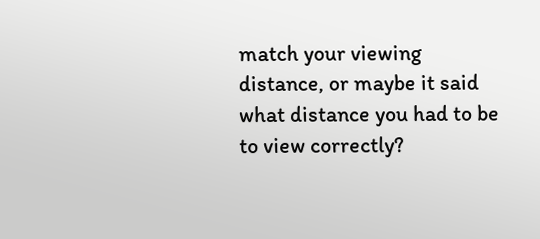match your viewing distance, or maybe it said what distance you had to be to view correctly?